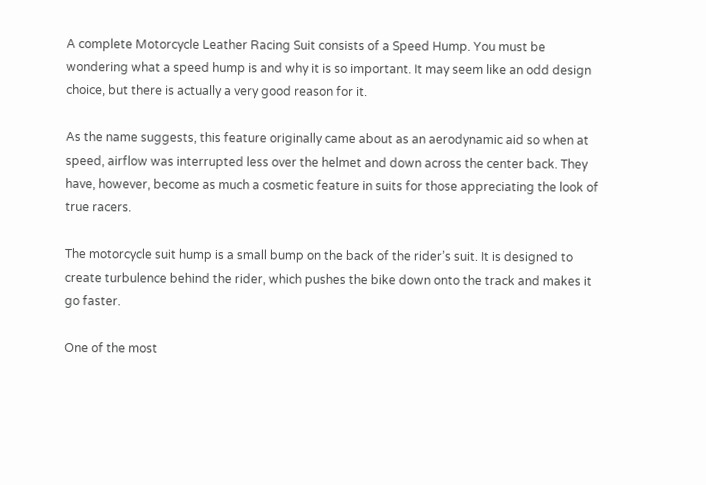A complete Motorcycle Leather Racing Suit consists of a Speed Hump. You must be wondering what a speed hump is and why it is so important. It may seem like an odd design choice, but there is actually a very good reason for it.

As the name suggests, this feature originally came about as an aerodynamic aid so when at speed, airflow was interrupted less over the helmet and down across the center back. They have, however, become as much a cosmetic feature in suits for those appreciating the look of true racers.

The motorcycle suit hump is a small bump on the back of the rider’s suit. It is designed to create turbulence behind the rider, which pushes the bike down onto the track and makes it go faster.

One of the most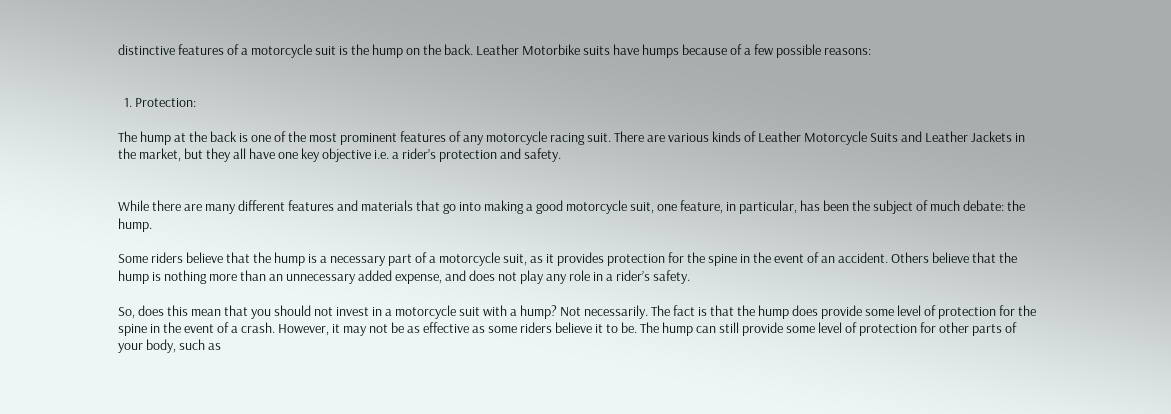distinctive features of a motorcycle suit is the hump on the back. Leather Motorbike suits have humps because of a few possible reasons:


  1. Protection:

The hump at the back is one of the most prominent features of any motorcycle racing suit. There are various kinds of Leather Motorcycle Suits and Leather Jackets in the market, but they all have one key objective i.e. a rider’s protection and safety.


While there are many different features and materials that go into making a good motorcycle suit, one feature, in particular, has been the subject of much debate: the hump.

Some riders believe that the hump is a necessary part of a motorcycle suit, as it provides protection for the spine in the event of an accident. Others believe that the hump is nothing more than an unnecessary added expense, and does not play any role in a rider’s safety.

So, does this mean that you should not invest in a motorcycle suit with a hump? Not necessarily. The fact is that the hump does provide some level of protection for the spine in the event of a crash. However, it may not be as effective as some riders believe it to be. The hump can still provide some level of protection for other parts of your body, such as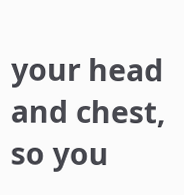your head and chest, so you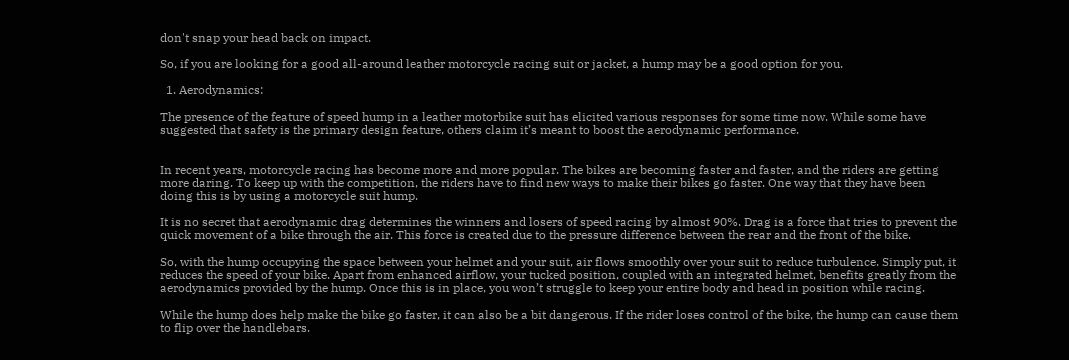don't snap your head back on impact.

So, if you are looking for a good all-around leather motorcycle racing suit or jacket, a hump may be a good option for you.

  1. Aerodynamics:

The presence of the feature of speed hump in a leather motorbike suit has elicited various responses for some time now. While some have suggested that safety is the primary design feature, others claim it’s meant to boost the aerodynamic performance.


In recent years, motorcycle racing has become more and more popular. The bikes are becoming faster and faster, and the riders are getting more daring. To keep up with the competition, the riders have to find new ways to make their bikes go faster. One way that they have been doing this is by using a motorcycle suit hump.

It is no secret that aerodynamic drag determines the winners and losers of speed racing by almost 90%. Drag is a force that tries to prevent the quick movement of a bike through the air. This force is created due to the pressure difference between the rear and the front of the bike.

So, with the hump occupying the space between your helmet and your suit, air flows smoothly over your suit to reduce turbulence. Simply put, it reduces the speed of your bike. Apart from enhanced airflow, your tucked position, coupled with an integrated helmet, benefits greatly from the aerodynamics provided by the hump. Once this is in place, you won’t struggle to keep your entire body and head in position while racing.

While the hump does help make the bike go faster, it can also be a bit dangerous. If the rider loses control of the bike, the hump can cause them to flip over the handlebars.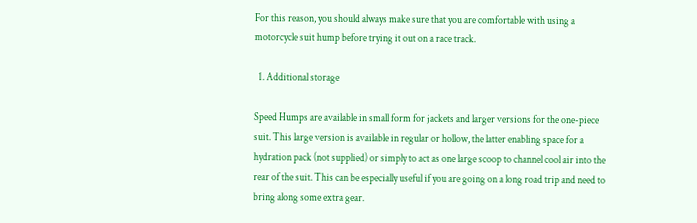For this reason, you should always make sure that you are comfortable with using a motorcycle suit hump before trying it out on a race track.

  1. Additional storage

Speed Humps are available in small form for jackets and larger versions for the one-piece suit. This large version is available in regular or hollow, the latter enabling space for a hydration pack (not supplied) or simply to act as one large scoop to channel cool air into the rear of the suit. This can be especially useful if you are going on a long road trip and need to bring along some extra gear.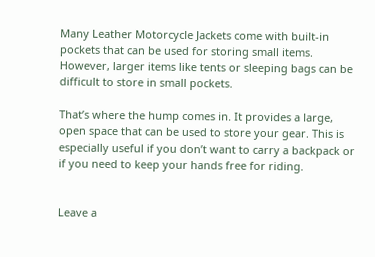Many Leather Motorcycle Jackets come with built-in pockets that can be used for storing small items. However, larger items like tents or sleeping bags can be difficult to store in small pockets.

That’s where the hump comes in. It provides a large, open space that can be used to store your gear. This is especially useful if you don’t want to carry a backpack or if you need to keep your hands free for riding.


Leave a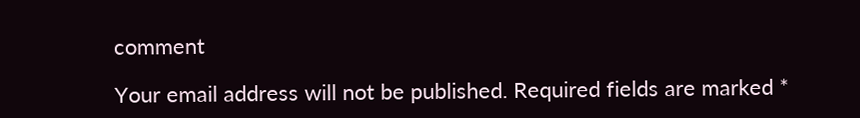comment

Your email address will not be published. Required fields are marked *